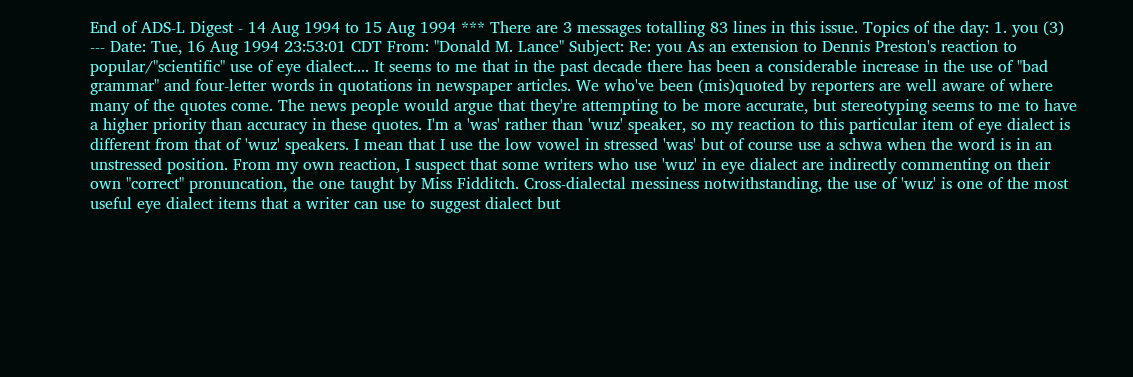End of ADS-L Digest - 14 Aug 1994 to 15 Aug 1994 *** There are 3 messages totalling 83 lines in this issue. Topics of the day: 1. you (3) --- Date: Tue, 16 Aug 1994 23:53:01 CDT From: "Donald M. Lance" Subject: Re: you As an extension to Dennis Preston's reaction to popular/"scientific" use of eye dialect.... It seems to me that in the past decade there has been a considerable increase in the use of "bad grammar" and four-letter words in quotations in newspaper articles. We who've been (mis)quoted by reporters are well aware of where many of the quotes come. The news people would argue that they're attempting to be more accurate, but stereotyping seems to me to have a higher priority than accuracy in these quotes. I'm a 'was' rather than 'wuz' speaker, so my reaction to this particular item of eye dialect is different from that of 'wuz' speakers. I mean that I use the low vowel in stressed 'was' but of course use a schwa when the word is in an unstressed position. From my own reaction, I suspect that some writers who use 'wuz' in eye dialect are indirectly commenting on their own "correct" pronuncation, the one taught by Miss Fidditch. Cross-dialectal messiness notwithstanding, the use of 'wuz' is one of the most useful eye dialect items that a writer can use to suggest dialect but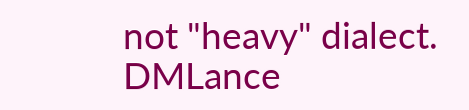not "heavy" dialect. DMLance